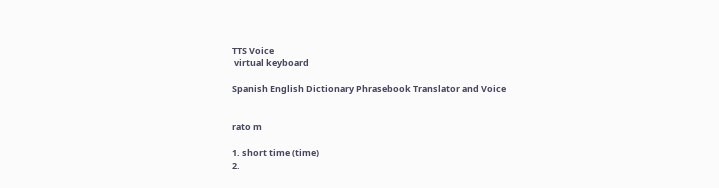TTS Voice
 virtual keyboard

Spanish English Dictionary Phrasebook Translator and Voice


rato m

1. short time (time)
2.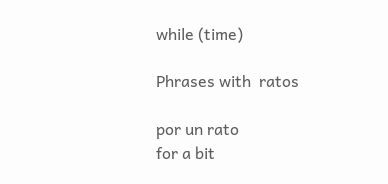while (time)

Phrases with  ratos

por un rato
for a bit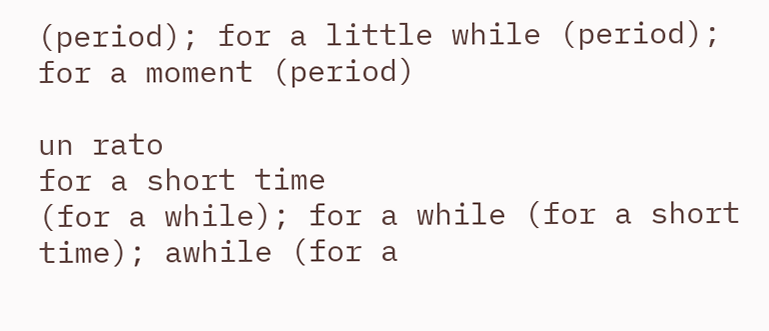(period); for a little while (period); for a moment (period)

un rato
for a short time
(for a while); for a while (for a short time); awhile (for a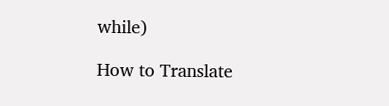while)

How to Translate